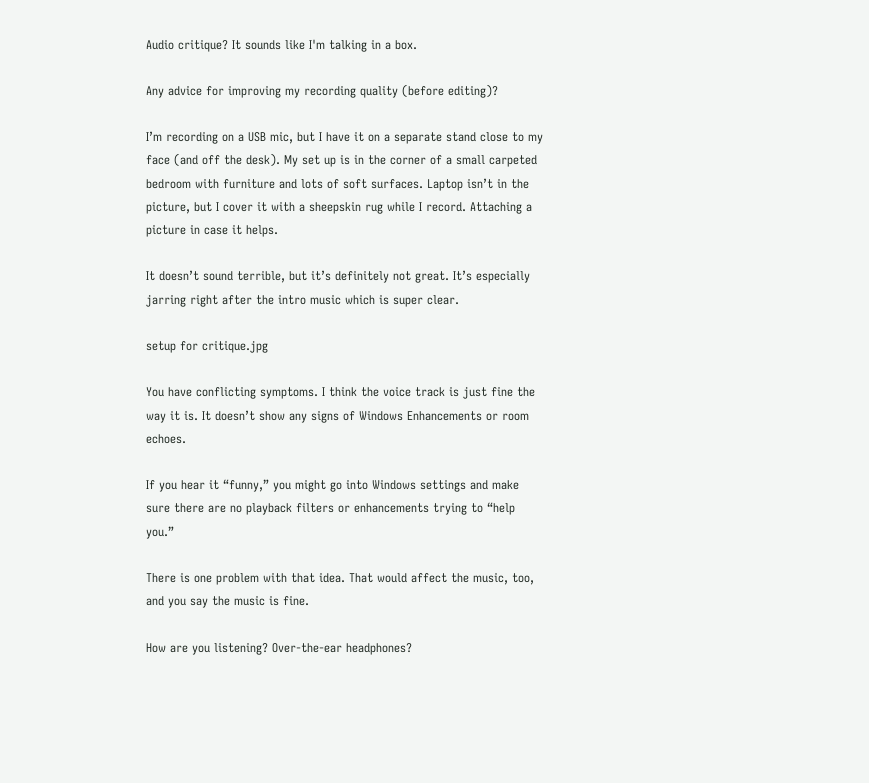Audio critique? It sounds like I'm talking in a box.

Any advice for improving my recording quality (before editing)?

I’m recording on a USB mic, but I have it on a separate stand close to my face (and off the desk). My set up is in the corner of a small carpeted bedroom with furniture and lots of soft surfaces. Laptop isn’t in the picture, but I cover it with a sheepskin rug while I record. Attaching a picture in case it helps.

It doesn’t sound terrible, but it’s definitely not great. It’s especially jarring right after the intro music which is super clear.

setup for critique.jpg

You have conflicting symptoms. I think the voice track is just fine the way it is. It doesn’t show any signs of Windows Enhancements or room echoes.

If you hear it “funny,” you might go into Windows settings and make sure there are no playback filters or enhancements trying to “help you.”

There is one problem with that idea. That would affect the music, too, and you say the music is fine.

How are you listening? Over-the-ear headphones?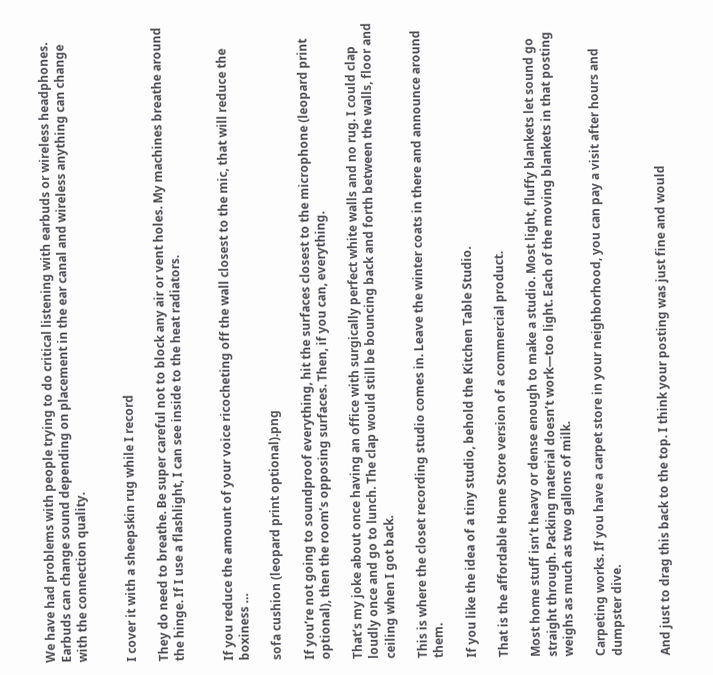We have had problems with people trying to do critical listening with earbuds or wireless headphones. Earbuds can change sound depending on placement in the ear canal and wireless anything can change with the connection quality.


I cover it with a sheepskin rug while I record

They do need to breathe. Be super careful not to block any air or vent holes. My machines breathe around the hinge. If I use a flashlight, I can see inside to the heat radiators.


If you reduce the amount of your voice ricocheting off the wall closest to the mic, that will reduce the boxiness …

sofa cushion (leopard print optional).png

If you’re not going to soundproof everything, hit the surfaces closest to the microphone (leopard print optional), then the room’s opposing surfaces. Then, if you can, everything.

That’s my joke about once having an office with surgically perfect white walls and no rug. I could clap loudly once and go to lunch. The clap would still be bouncing back and forth between the walls, floor and ceiling when I got back.

This is where the closet recording studio comes in. Leave the winter coats in there and announce around them.

If you like the idea of a tiny studio, behold the Kitchen Table Studio.

That is the affordable Home Store version of a commercial product.

Most home stuff isn’t heavy or dense enough to make a studio. Most light, fluffy blankets let sound go straight through. Packing material doesn’t work—too light. Each of the moving blankets in that posting weighs as much as two gallons of milk.

Carpeting works. If you have a carpet store in your neighborhood, you can pay a visit after hours and dumpster dive.


And just to drag this back to the top. I think your posting was just fine and would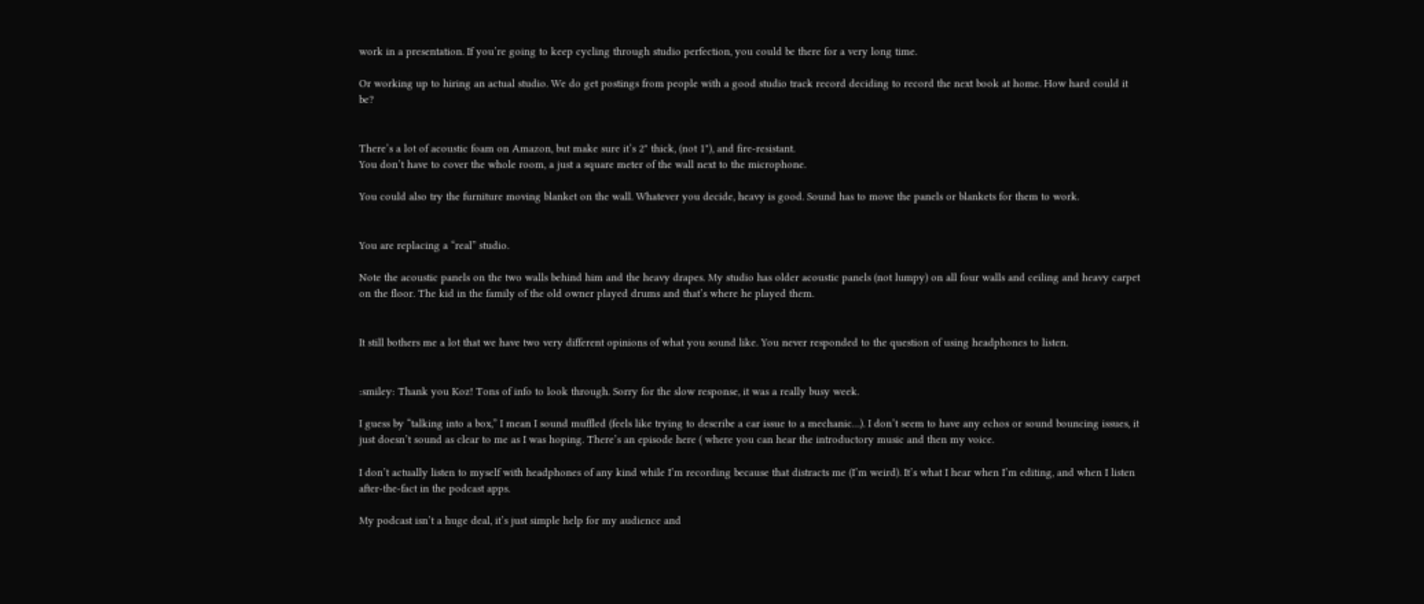work in a presentation. If you’re going to keep cycling through studio perfection, you could be there for a very long time.

Or working up to hiring an actual studio. We do get postings from people with a good studio track record deciding to record the next book at home. How hard could it be?


There’s a lot of acoustic foam on Amazon, but make sure it’s 2" thick, (not 1"), and fire-resistant.
You don’t have to cover the whole room, a just a square meter of the wall next to the microphone.

You could also try the furniture moving blanket on the wall. Whatever you decide, heavy is good. Sound has to move the panels or blankets for them to work.


You are replacing a “real” studio.

Note the acoustic panels on the two walls behind him and the heavy drapes. My studio has older acoustic panels (not lumpy) on all four walls and ceiling and heavy carpet on the floor. The kid in the family of the old owner played drums and that’s where he played them.


It still bothers me a lot that we have two very different opinions of what you sound like. You never responded to the question of using headphones to listen.


:smiley: Thank you Koz! Tons of info to look through. Sorry for the slow response, it was a really busy week.

I guess by “talking into a box,” I mean I sound muffled (feels like trying to describe a car issue to a mechanic…). I don’t seem to have any echos or sound bouncing issues, it just doesn’t sound as clear to me as I was hoping. There’s an episode here ( where you can hear the introductory music and then my voice.

I don’t actually listen to myself with headphones of any kind while I’m recording because that distracts me (I’m weird). It’s what I hear when I’m editing, and when I listen after-the-fact in the podcast apps.

My podcast isn’t a huge deal, it’s just simple help for my audience and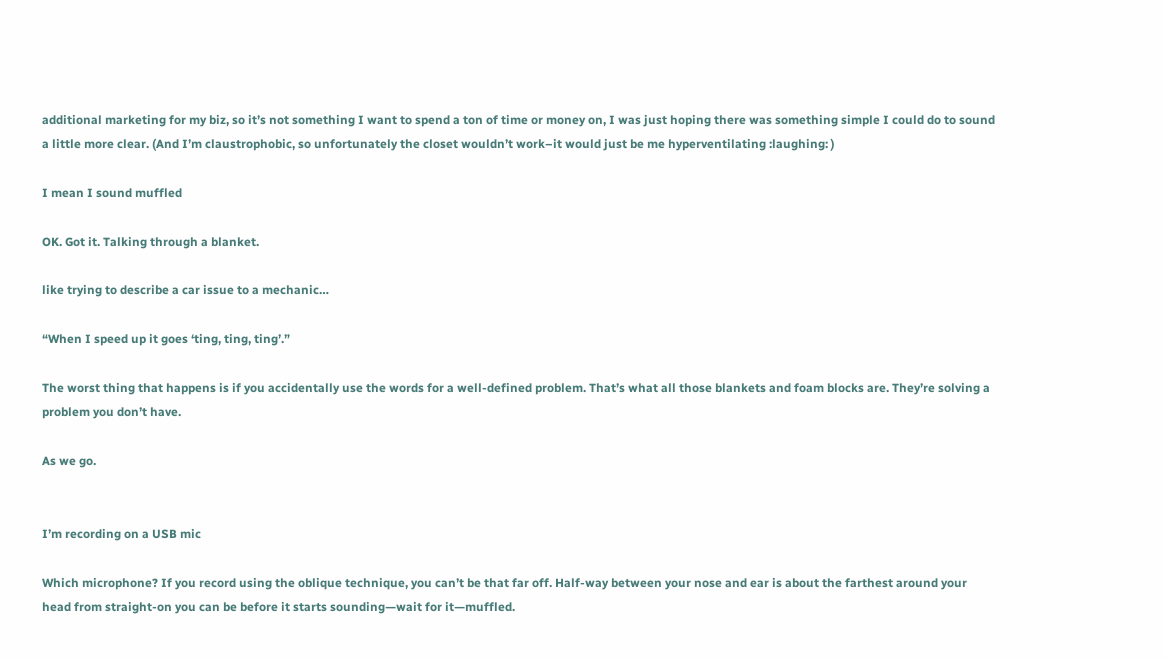additional marketing for my biz, so it’s not something I want to spend a ton of time or money on, I was just hoping there was something simple I could do to sound a little more clear. (And I’m claustrophobic, so unfortunately the closet wouldn’t work–it would just be me hyperventilating :laughing: )

I mean I sound muffled

OK. Got it. Talking through a blanket.

like trying to describe a car issue to a mechanic…

“When I speed up it goes ‘ting, ting, ting’.”

The worst thing that happens is if you accidentally use the words for a well-defined problem. That’s what all those blankets and foam blocks are. They’re solving a problem you don’t have.

As we go.


I’m recording on a USB mic

Which microphone? If you record using the oblique technique, you can’t be that far off. Half-way between your nose and ear is about the farthest around your head from straight-on you can be before it starts sounding—wait for it—muffled.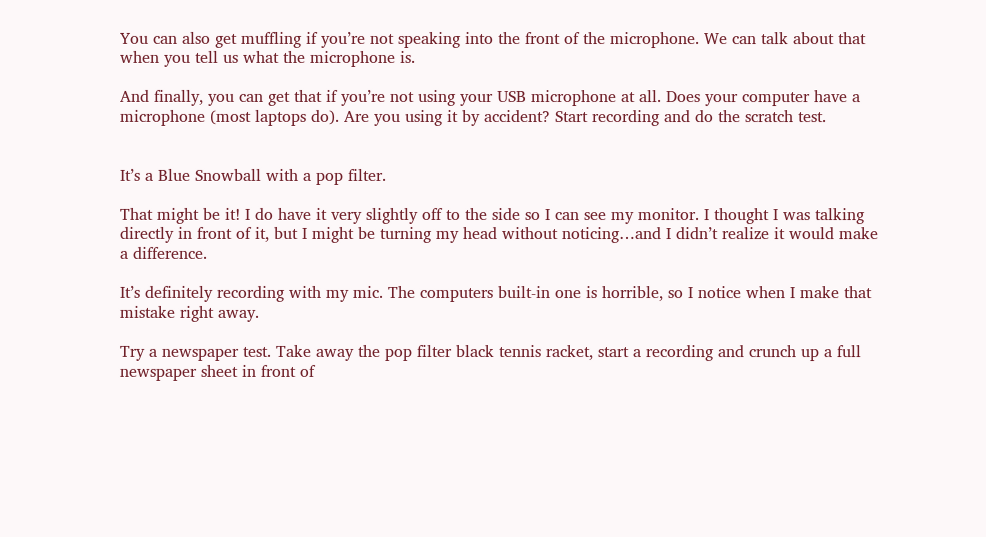You can also get muffling if you’re not speaking into the front of the microphone. We can talk about that when you tell us what the microphone is.

And finally, you can get that if you’re not using your USB microphone at all. Does your computer have a microphone (most laptops do). Are you using it by accident? Start recording and do the scratch test.


It’s a Blue Snowball with a pop filter.

That might be it! I do have it very slightly off to the side so I can see my monitor. I thought I was talking directly in front of it, but I might be turning my head without noticing…and I didn’t realize it would make a difference.

It’s definitely recording with my mic. The computers built-in one is horrible, so I notice when I make that mistake right away.

Try a newspaper test. Take away the pop filter black tennis racket, start a recording and crunch up a full newspaper sheet in front of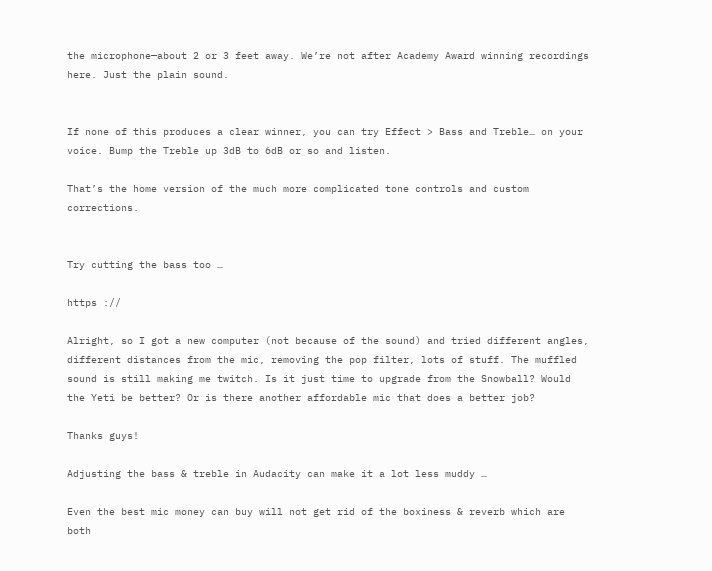the microphone—about 2 or 3 feet away. We’re not after Academy Award winning recordings here. Just the plain sound.


If none of this produces a clear winner, you can try Effect > Bass and Treble… on your voice. Bump the Treble up 3dB to 6dB or so and listen.

That’s the home version of the much more complicated tone controls and custom corrections.


Try cutting the bass too …

https ://

Alright, so I got a new computer (not because of the sound) and tried different angles, different distances from the mic, removing the pop filter, lots of stuff. The muffled sound is still making me twitch. Is it just time to upgrade from the Snowball? Would the Yeti be better? Or is there another affordable mic that does a better job?

Thanks guys!

Adjusting the bass & treble in Audacity can make it a lot less muddy …

Even the best mic money can buy will not get rid of the boxiness & reverb which are both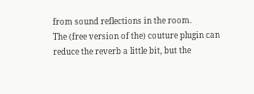from sound reflections in the room.
The (free version of the) couture plugin can reduce the reverb a little bit, but the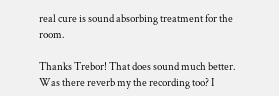real cure is sound absorbing treatment for the room.

Thanks Trebor! That does sound much better. Was there reverb my the recording too? I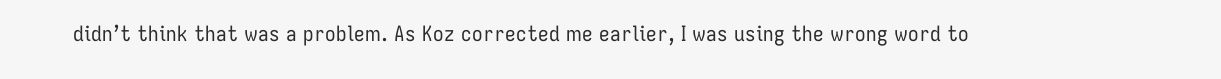didn’t think that was a problem. As Koz corrected me earlier, I was using the wrong word to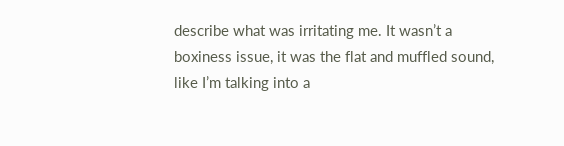describe what was irritating me. It wasn’t a boxiness issue, it was the flat and muffled sound, like I’m talking into a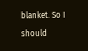blanket. So I should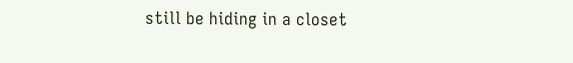still be hiding in a closet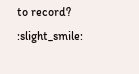to record? :slight_smile: